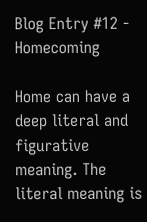Blog Entry #12 - Homecoming

Home can have a deep literal and figurative meaning. The literal meaning is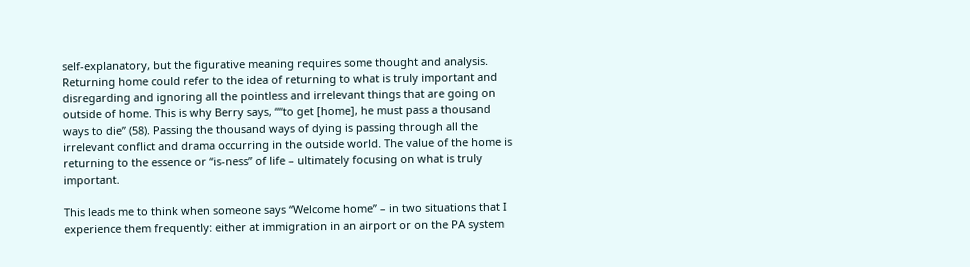self-explanatory, but the figurative meaning requires some thought and analysis. Returning home could refer to the idea of returning to what is truly important and disregarding and ignoring all the pointless and irrelevant things that are going on outside of home. This is why Berry says, ““to get [home], he must pass a thousand ways to die” (58). Passing the thousand ways of dying is passing through all the irrelevant conflict and drama occurring in the outside world. The value of the home is returning to the essence or “is-ness” of life – ultimately focusing on what is truly important.

This leads me to think when someone says “Welcome home” – in two situations that I experience them frequently: either at immigration in an airport or on the PA system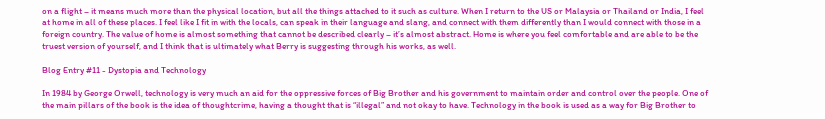on a flight – it means much more than the physical location, but all the things attached to it such as culture. When I return to the US or Malaysia or Thailand or India, I feel at home in all of these places. I feel like I fit in with the locals, can speak in their language and slang, and connect with them differently than I would connect with those in a foreign country. The value of home is almost something that cannot be described clearly – it’s almost abstract. Home is where you feel comfortable and are able to be the truest version of yourself, and I think that is ultimately what Berry is suggesting through his works, as well.

Blog Entry #11 - Dystopia and Technology

In 1984 by George Orwell, technology is very much an aid for the oppressive forces of Big Brother and his government to maintain order and control over the people. One of the main pillars of the book is the idea of thoughtcrime, having a thought that is “illegal” and not okay to have. Technology in the book is used as a way for Big Brother to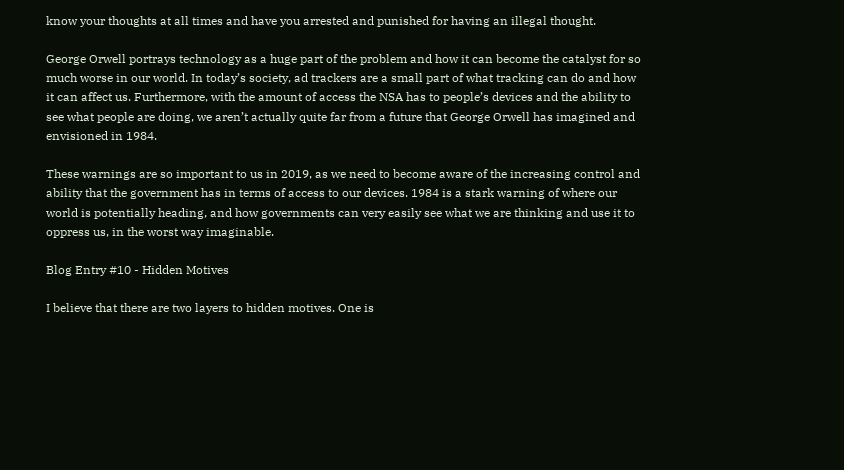know your thoughts at all times and have you arrested and punished for having an illegal thought.

George Orwell portrays technology as a huge part of the problem and how it can become the catalyst for so much worse in our world. In today’s society, ad trackers are a small part of what tracking can do and how it can affect us. Furthermore, with the amount of access the NSA has to people’s devices and the ability to see what people are doing, we aren’t actually quite far from a future that George Orwell has imagined and envisioned in 1984.

These warnings are so important to us in 2019, as we need to become aware of the increasing control and ability that the government has in terms of access to our devices. 1984 is a stark warning of where our world is potentially heading, and how governments can very easily see what we are thinking and use it to oppress us, in the worst way imaginable.

Blog Entry #10 - Hidden Motives

I believe that there are two layers to hidden motives. One is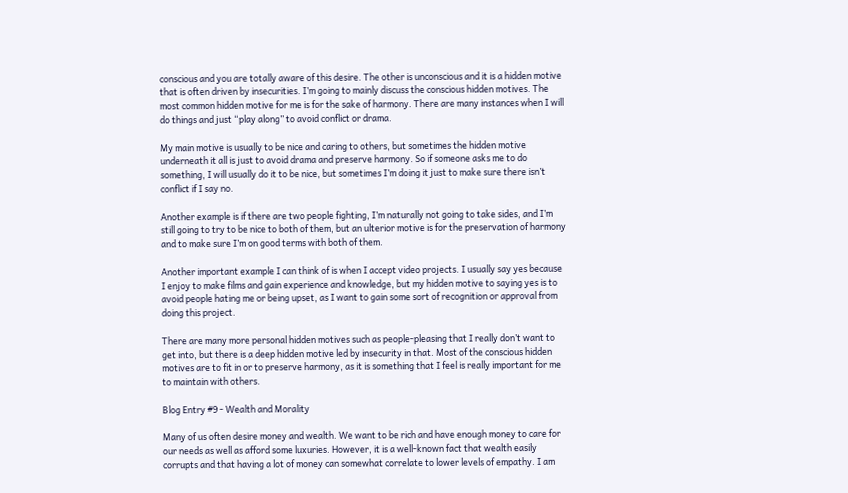conscious and you are totally aware of this desire. The other is unconscious and it is a hidden motive that is often driven by insecurities. I’m going to mainly discuss the conscious hidden motives. The most common hidden motive for me is for the sake of harmony. There are many instances when I will do things and just “play along” to avoid conflict or drama.

My main motive is usually to be nice and caring to others, but sometimes the hidden motive underneath it all is just to avoid drama and preserve harmony. So if someone asks me to do something, I will usually do it to be nice, but sometimes I’m doing it just to make sure there isn’t conflict if I say no.

Another example is if there are two people fighting, I’m naturally not going to take sides, and I’m still going to try to be nice to both of them, but an ulterior motive is for the preservation of harmony and to make sure I’m on good terms with both of them.

Another important example I can think of is when I accept video projects. I usually say yes because I enjoy to make films and gain experience and knowledge, but my hidden motive to saying yes is to avoid people hating me or being upset, as I want to gain some sort of recognition or approval from doing this project.

There are many more personal hidden motives such as people-pleasing that I really don’t want to get into, but there is a deep hidden motive led by insecurity in that. Most of the conscious hidden motives are to fit in or to preserve harmony, as it is something that I feel is really important for me to maintain with others.

Blog Entry #9 - Wealth and Morality

Many of us often desire money and wealth. We want to be rich and have enough money to care for our needs as well as afford some luxuries. However, it is a well-known fact that wealth easily corrupts and that having a lot of money can somewhat correlate to lower levels of empathy. I am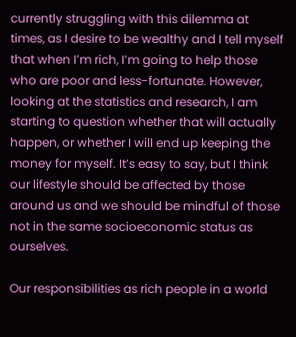currently struggling with this dilemma at times, as I desire to be wealthy and I tell myself that when I’m rich, I’m going to help those who are poor and less-fortunate. However, looking at the statistics and research, I am starting to question whether that will actually happen, or whether I will end up keeping the money for myself. It’s easy to say, but I think our lifestyle should be affected by those around us and we should be mindful of those not in the same socioeconomic status as ourselves.

Our responsibilities as rich people in a world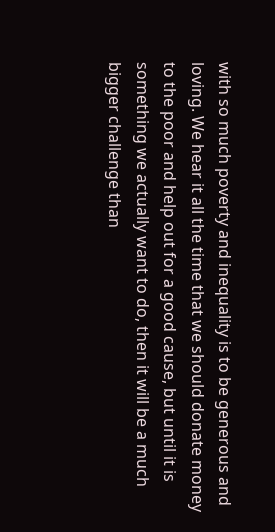with so much poverty and inequality is to be generous and loving. We hear it all the time that we should donate money to the poor and help out for a good cause, but until it is something we actually want to do, then it will be a much bigger challenge than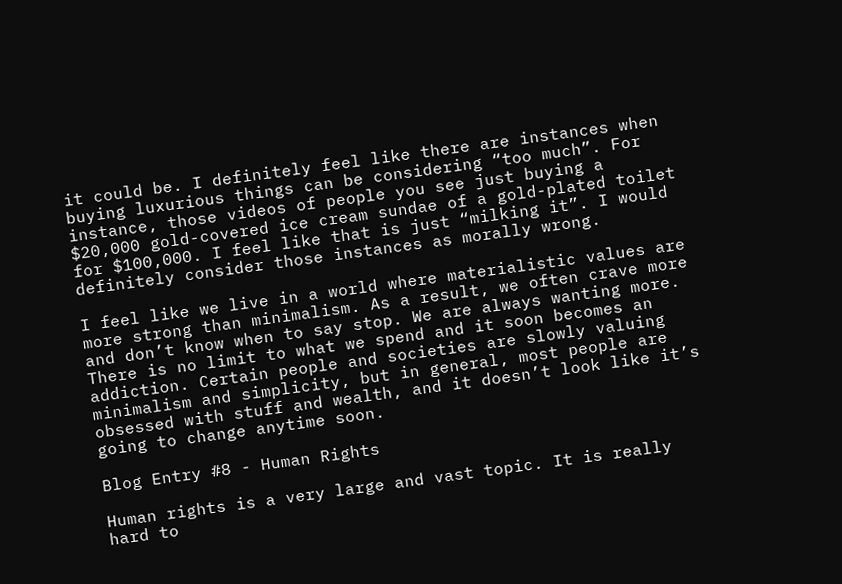it could be. I definitely feel like there are instances when buying luxurious things can be considering “too much”. For instance, those videos of people you see just buying a $20,000 gold-covered ice cream sundae of a gold-plated toilet for $100,000. I feel like that is just “milking it”. I would definitely consider those instances as morally wrong.

I feel like we live in a world where materialistic values are more strong than minimalism. As a result, we often crave more and don’t know when to say stop. We are always wanting more. There is no limit to what we spend and it soon becomes an addiction. Certain people and societies are slowly valuing minimalism and simplicity, but in general, most people are obsessed with stuff and wealth, and it doesn’t look like it’s going to change anytime soon.

Blog Entry #8 - Human Rights

Human rights is a very large and vast topic. It is really hard to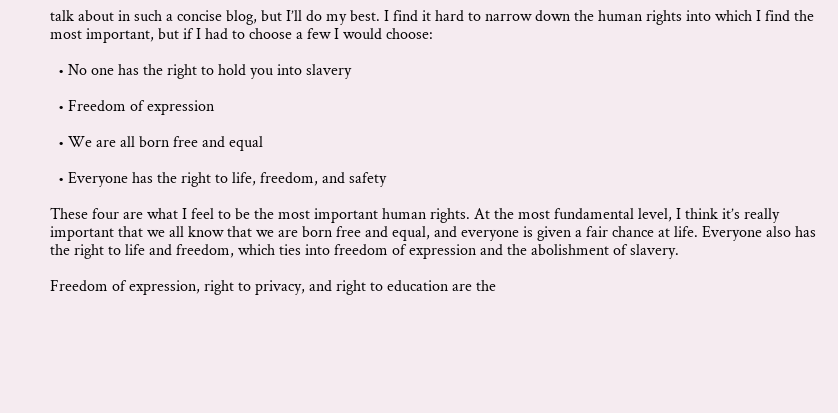talk about in such a concise blog, but I’ll do my best. I find it hard to narrow down the human rights into which I find the most important, but if I had to choose a few I would choose:

  • No one has the right to hold you into slavery

  • Freedom of expression

  • We are all born free and equal

  • Everyone has the right to life, freedom, and safety

These four are what I feel to be the most important human rights. At the most fundamental level, I think it’s really important that we all know that we are born free and equal, and everyone is given a fair chance at life. Everyone also has the right to life and freedom, which ties into freedom of expression and the abolishment of slavery.

Freedom of expression, right to privacy, and right to education are the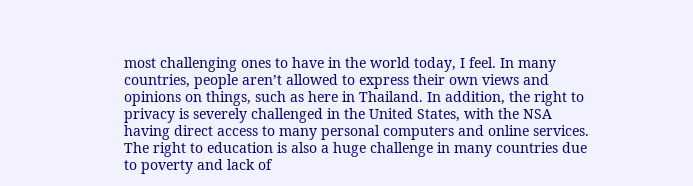most challenging ones to have in the world today, I feel. In many countries, people aren’t allowed to express their own views and opinions on things, such as here in Thailand. In addition, the right to privacy is severely challenged in the United States, with the NSA having direct access to many personal computers and online services. The right to education is also a huge challenge in many countries due to poverty and lack of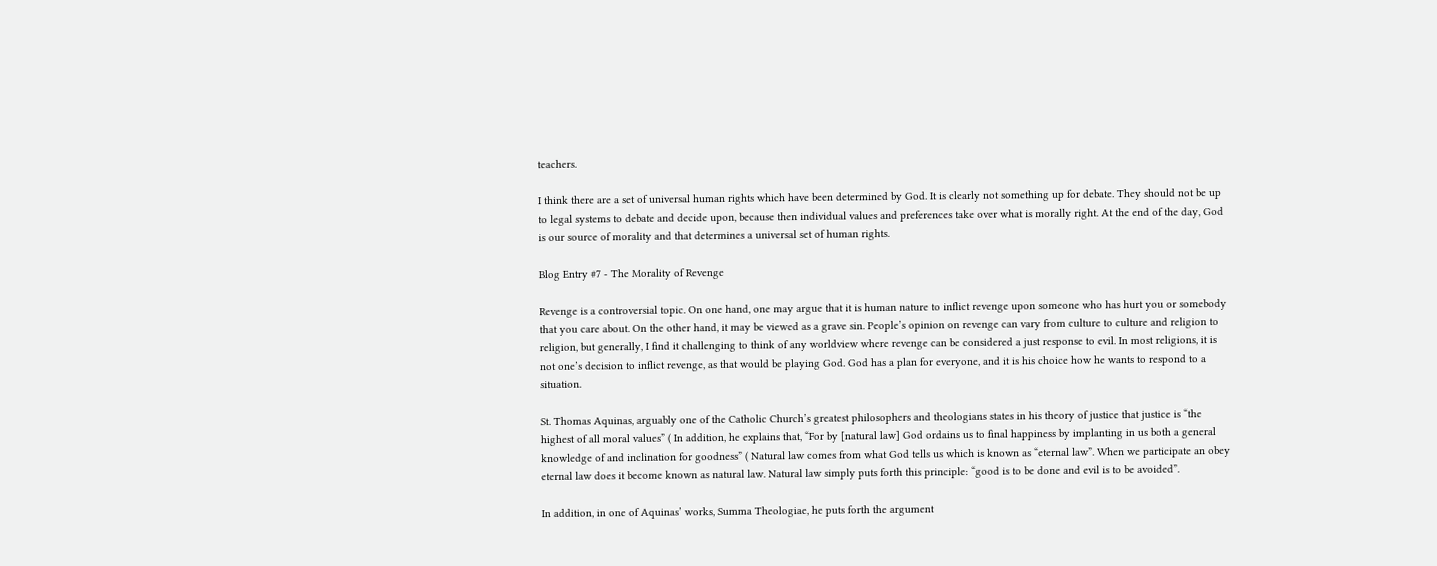teachers.

I think there are a set of universal human rights which have been determined by God. It is clearly not something up for debate. They should not be up to legal systems to debate and decide upon, because then individual values and preferences take over what is morally right. At the end of the day, God is our source of morality and that determines a universal set of human rights.

Blog Entry #7 - The Morality of Revenge

Revenge is a controversial topic. On one hand, one may argue that it is human nature to inflict revenge upon someone who has hurt you or somebody that you care about. On the other hand, it may be viewed as a grave sin. People’s opinion on revenge can vary from culture to culture and religion to religion, but generally, I find it challenging to think of any worldview where revenge can be considered a just response to evil. In most religions, it is not one’s decision to inflict revenge, as that would be playing God. God has a plan for everyone, and it is his choice how he wants to respond to a situation.

St. Thomas Aquinas, arguably one of the Catholic Church’s greatest philosophers and theologians states in his theory of justice that justice is “the highest of all moral values” ( In addition, he explains that, “For by [natural law] God ordains us to final happiness by implanting in us both a general knowledge of and inclination for goodness” ( Natural law comes from what God tells us which is known as “eternal law”. When we participate an obey eternal law does it become known as natural law. Natural law simply puts forth this principle: “good is to be done and evil is to be avoided”.

In addition, in one of Aquinas’ works, Summa Theologiae, he puts forth the argument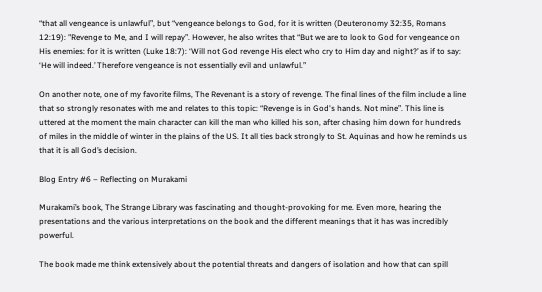“that all vengeance is unlawful”, but “vengeance belongs to God, for it is written (Deuteronomy 32:35, Romans 12:19): "Revenge to Me, and I will repay”. However, he also writes that “But we are to look to God for vengeance on His enemies: for it is written (Luke 18:7): ‘Will not God revenge His elect who cry to Him day and night?’ as if to say: ‘He will indeed.’ Therefore vengeance is not essentially evil and unlawful.”

On another note, one of my favorite films, The Revenant is a story of revenge. The final lines of the film include a line that so strongly resonates with me and relates to this topic: “Revenge is in God's hands. Not mine”. This line is uttered at the moment the main character can kill the man who killed his son, after chasing him down for hundreds of miles in the middle of winter in the plains of the US. It all ties back strongly to St. Aquinas and how he reminds us that it is all God’s decision.

Blog Entry #6 – Reflecting on Murakami

Murakami’s book, The Strange Library was fascinating and thought-provoking for me. Even more, hearing the presentations and the various interpretations on the book and the different meanings that it has was incredibly powerful.

The book made me think extensively about the potential threats and dangers of isolation and how that can spill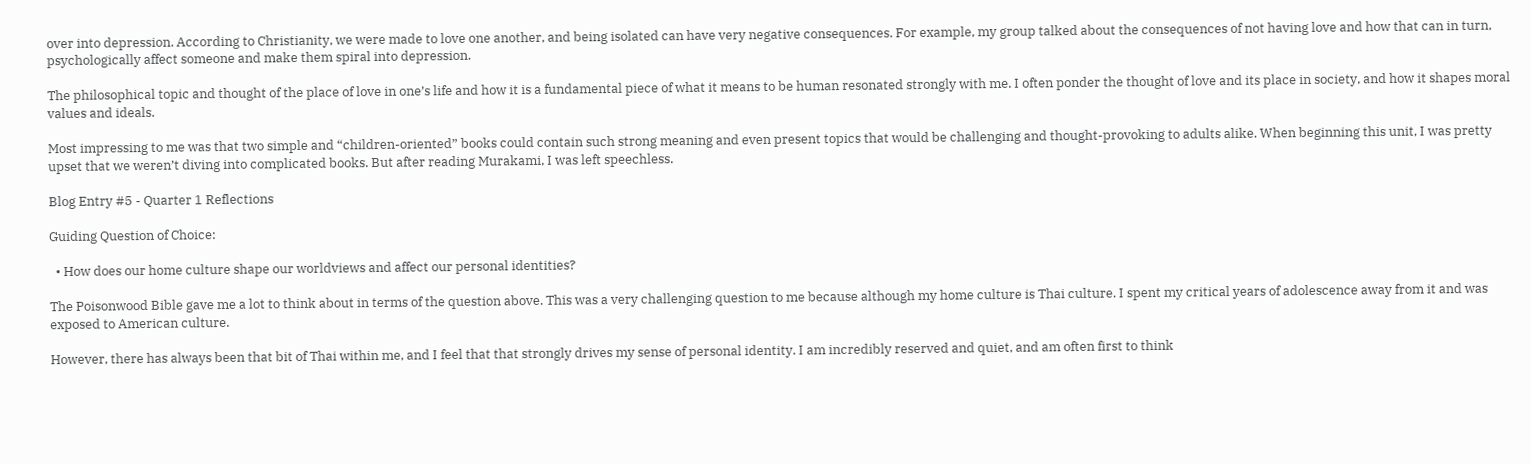over into depression. According to Christianity, we were made to love one another, and being isolated can have very negative consequences. For example, my group talked about the consequences of not having love and how that can in turn, psychologically affect someone and make them spiral into depression.

The philosophical topic and thought of the place of love in one’s life and how it is a fundamental piece of what it means to be human resonated strongly with me. I often ponder the thought of love and its place in society, and how it shapes moral values and ideals.

Most impressing to me was that two simple and “children-oriented” books could contain such strong meaning and even present topics that would be challenging and thought-provoking to adults alike. When beginning this unit, I was pretty upset that we weren’t diving into complicated books. But after reading Murakami, I was left speechless.

Blog Entry #5 - Quarter 1 Reflections

Guiding Question of Choice:

  • How does our home culture shape our worldviews and affect our personal identities?

The Poisonwood Bible gave me a lot to think about in terms of the question above. This was a very challenging question to me because although my home culture is Thai culture. I spent my critical years of adolescence away from it and was exposed to American culture.

However, there has always been that bit of Thai within me, and I feel that that strongly drives my sense of personal identity. I am incredibly reserved and quiet, and am often first to think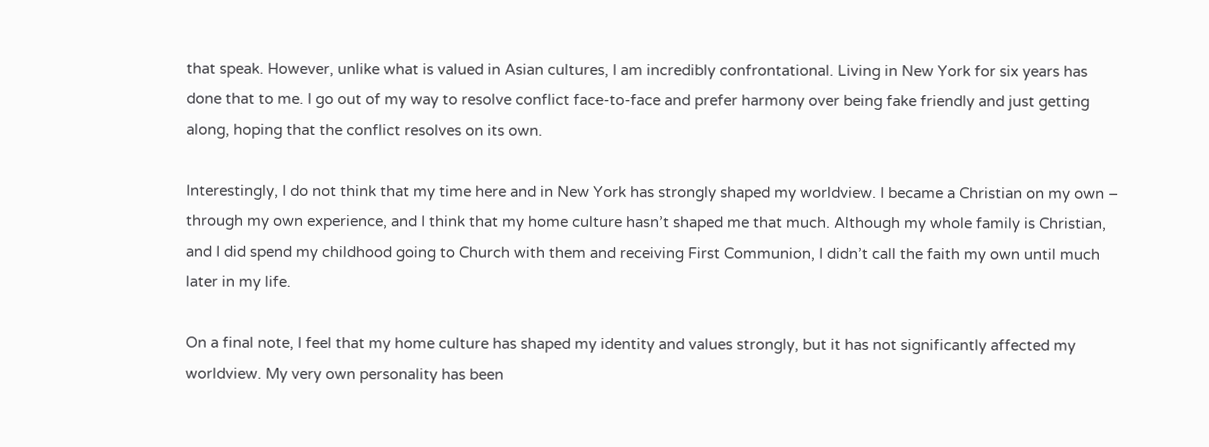that speak. However, unlike what is valued in Asian cultures, I am incredibly confrontational. Living in New York for six years has done that to me. I go out of my way to resolve conflict face-to-face and prefer harmony over being fake friendly and just getting along, hoping that the conflict resolves on its own.

Interestingly, I do not think that my time here and in New York has strongly shaped my worldview. I became a Christian on my own – through my own experience, and I think that my home culture hasn’t shaped me that much. Although my whole family is Christian, and I did spend my childhood going to Church with them and receiving First Communion, I didn’t call the faith my own until much later in my life.

On a final note, I feel that my home culture has shaped my identity and values strongly, but it has not significantly affected my worldview. My very own personality has been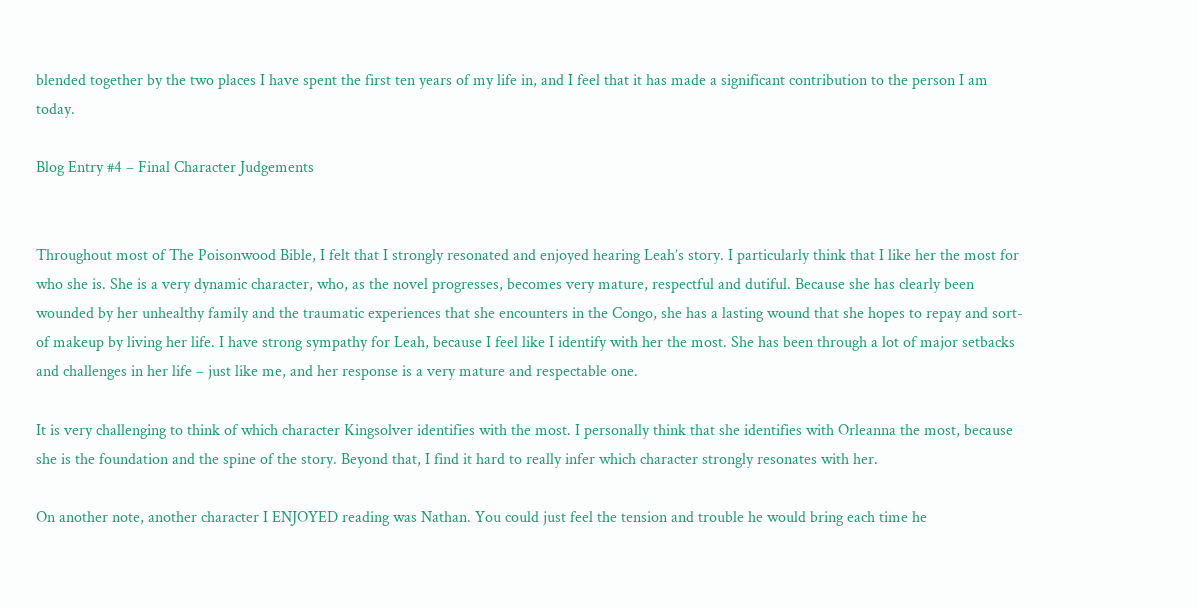blended together by the two places I have spent the first ten years of my life in, and I feel that it has made a significant contribution to the person I am today.

Blog Entry #4 – Final Character Judgements


Throughout most of The Poisonwood Bible, I felt that I strongly resonated and enjoyed hearing Leah’s story. I particularly think that I like her the most for who she is. She is a very dynamic character, who, as the novel progresses, becomes very mature, respectful and dutiful. Because she has clearly been wounded by her unhealthy family and the traumatic experiences that she encounters in the Congo, she has a lasting wound that she hopes to repay and sort-of makeup by living her life. I have strong sympathy for Leah, because I feel like I identify with her the most. She has been through a lot of major setbacks and challenges in her life – just like me, and her response is a very mature and respectable one.

It is very challenging to think of which character Kingsolver identifies with the most. I personally think that she identifies with Orleanna the most, because she is the foundation and the spine of the story. Beyond that, I find it hard to really infer which character strongly resonates with her.

On another note, another character I ENJOYED reading was Nathan. You could just feel the tension and trouble he would bring each time he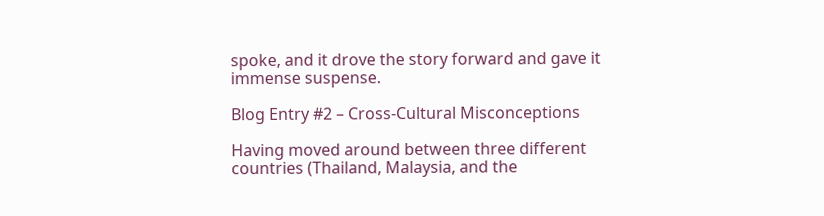spoke, and it drove the story forward and gave it immense suspense.

Blog Entry #2 – Cross-Cultural Misconceptions

Having moved around between three different countries (Thailand, Malaysia, and the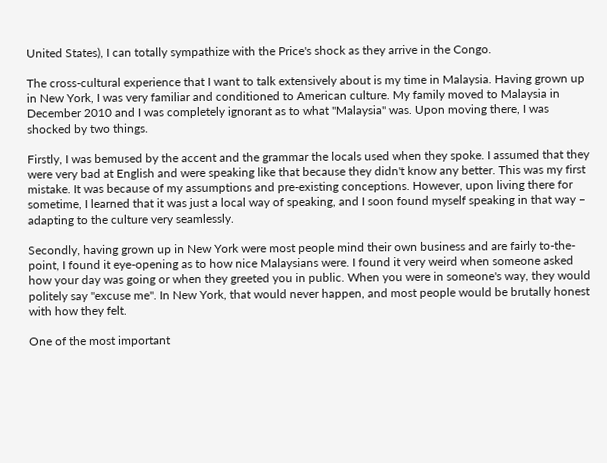United States), I can totally sympathize with the Price's shock as they arrive in the Congo.

The cross-cultural experience that I want to talk extensively about is my time in Malaysia. Having grown up in New York, I was very familiar and conditioned to American culture. My family moved to Malaysia in December 2010 and I was completely ignorant as to what "Malaysia" was. Upon moving there, I was shocked by two things.

Firstly, I was bemused by the accent and the grammar the locals used when they spoke. I assumed that they were very bad at English and were speaking like that because they didn't know any better. This was my first mistake. It was because of my assumptions and pre-existing conceptions. However, upon living there for sometime, I learned that it was just a local way of speaking, and I soon found myself speaking in that way – adapting to the culture very seamlessly.

Secondly, having grown up in New York were most people mind their own business and are fairly to-the-point, I found it eye-opening as to how nice Malaysians were. I found it very weird when someone asked how your day was going or when they greeted you in public. When you were in someone's way, they would politely say "excuse me". In New York, that would never happen, and most people would be brutally honest with how they felt.

One of the most important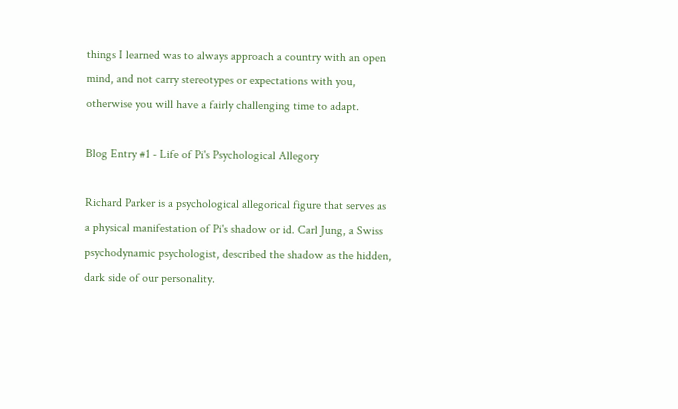things I learned was to always approach a country with an open mind, and not carry stereotypes or expectations with you, otherwise you will have a fairly challenging time to adapt.

Blog Entry #1 - Life of Pi's Psychological Allegory

Richard Parker is a psychological allegorical figure that serves as a physical manifestation of Pi's shadow or id. Carl Jung, a Swiss psychodynamic psychologist, described the shadow as the hidden, dark side of our personality.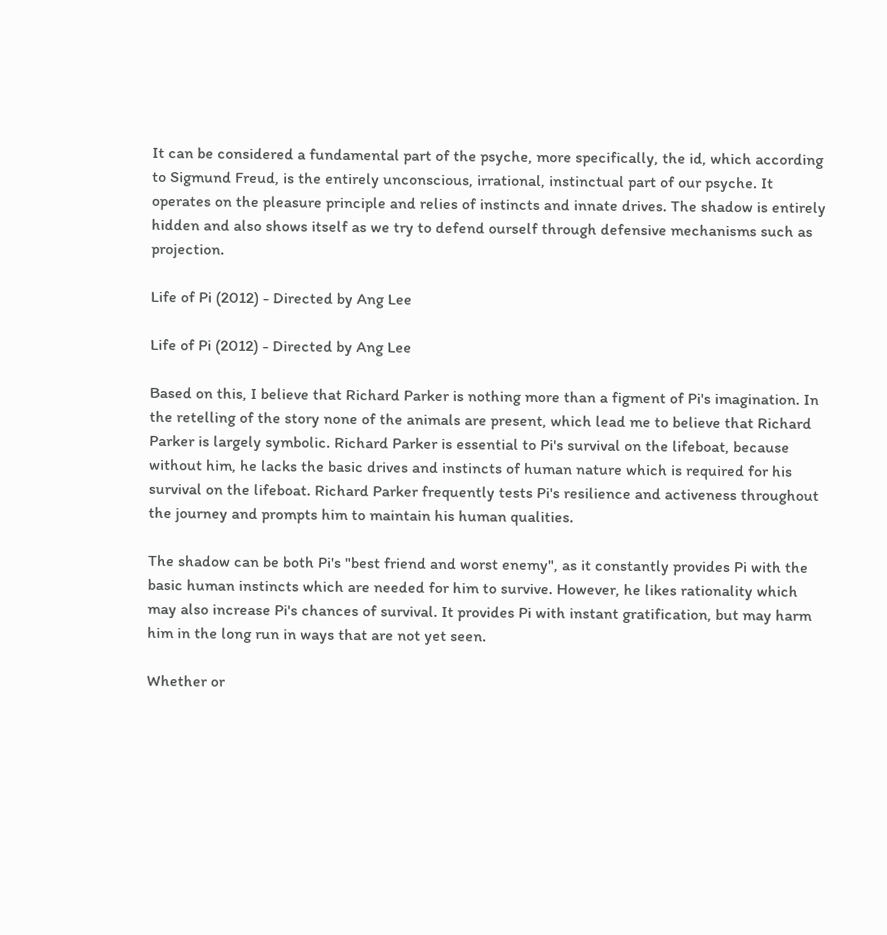It can be considered a fundamental part of the psyche, more specifically, the id, which according to Sigmund Freud, is the entirely unconscious, irrational, instinctual part of our psyche. It operates on the pleasure principle and relies of instincts and innate drives. The shadow is entirely hidden and also shows itself as we try to defend ourself through defensive mechanisms such as projection.

Life of Pi (2012) - Directed by Ang Lee

Life of Pi (2012) - Directed by Ang Lee

Based on this, I believe that Richard Parker is nothing more than a figment of Pi's imagination. In the retelling of the story none of the animals are present, which lead me to believe that Richard Parker is largely symbolic. Richard Parker is essential to Pi's survival on the lifeboat, because without him, he lacks the basic drives and instincts of human nature which is required for his survival on the lifeboat. Richard Parker frequently tests Pi's resilience and activeness throughout the journey and prompts him to maintain his human qualities.

The shadow can be both Pi's "best friend and worst enemy", as it constantly provides Pi with the basic human instincts which are needed for him to survive. However, he likes rationality which may also increase Pi's chances of survival. It provides Pi with instant gratification, but may harm him in the long run in ways that are not yet seen.

Whether or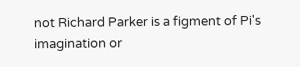not Richard Parker is a figment of Pi's imagination or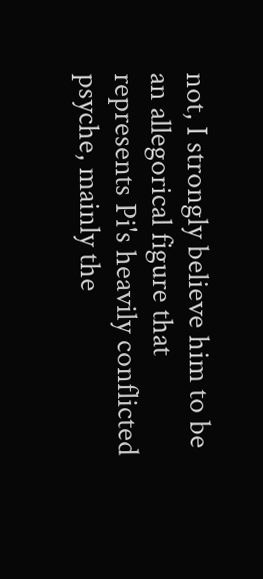not, I strongly believe him to be an allegorical figure that represents Pi's heavily conflicted psyche, mainly the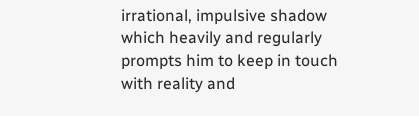irrational, impulsive shadow which heavily and regularly prompts him to keep in touch with reality and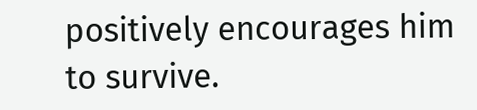positively encourages him to survive.